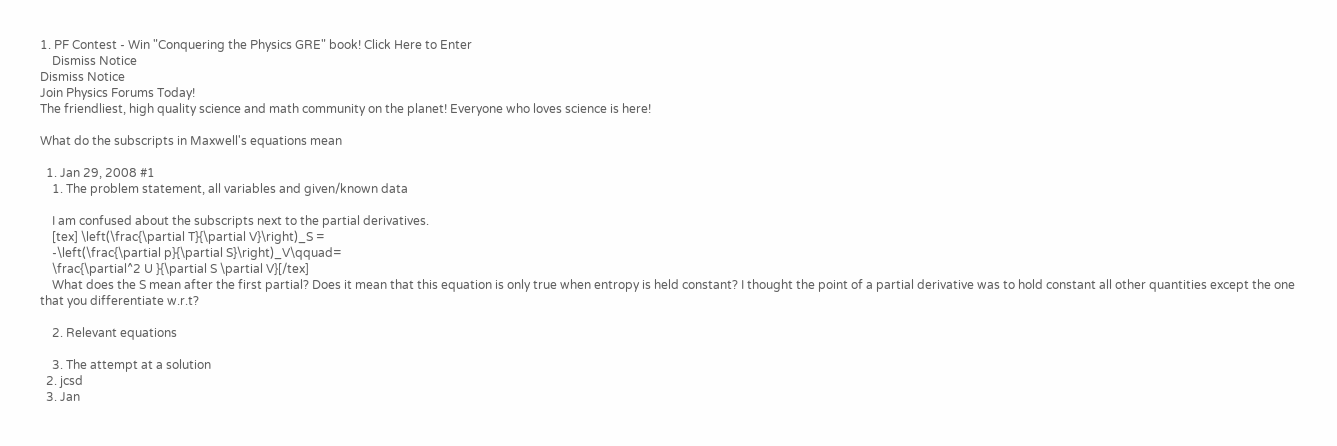1. PF Contest - Win "Conquering the Physics GRE" book! Click Here to Enter
    Dismiss Notice
Dismiss Notice
Join Physics Forums Today!
The friendliest, high quality science and math community on the planet! Everyone who loves science is here!

What do the subscripts in Maxwell's equations mean

  1. Jan 29, 2008 #1
    1. The problem statement, all variables and given/known data

    I am confused about the subscripts next to the partial derivatives.
    [tex] \left(\frac{\partial T}{\partial V}\right)_S =
    -\left(\frac{\partial p}{\partial S}\right)_V\qquad=
    \frac{\partial^2 U }{\partial S \partial V}[/tex]
    What does the S mean after the first partial? Does it mean that this equation is only true when entropy is held constant? I thought the point of a partial derivative was to hold constant all other quantities except the one that you differentiate w.r.t?

    2. Relevant equations

    3. The attempt at a solution
  2. jcsd
  3. Jan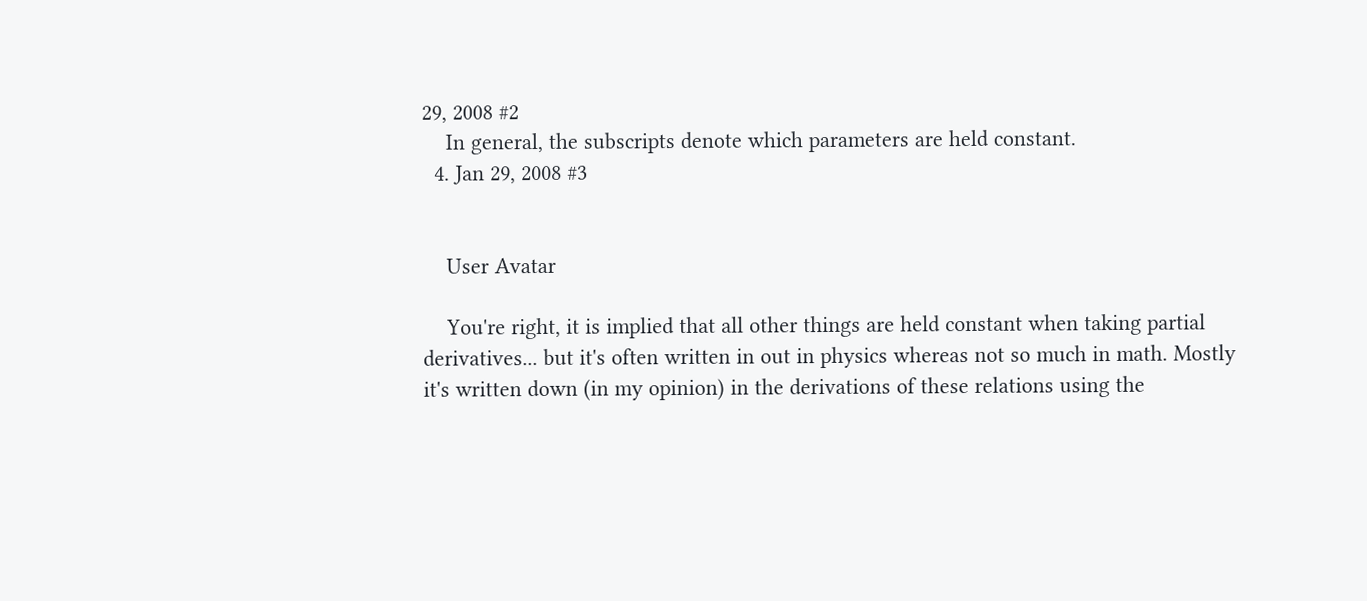29, 2008 #2
    In general, the subscripts denote which parameters are held constant.
  4. Jan 29, 2008 #3


    User Avatar

    You're right, it is implied that all other things are held constant when taking partial derivatives... but it's often written in out in physics whereas not so much in math. Mostly it's written down (in my opinion) in the derivations of these relations using the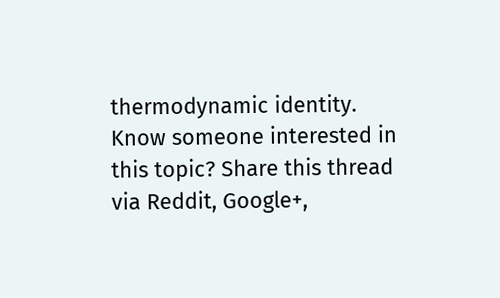thermodynamic identity.
Know someone interested in this topic? Share this thread via Reddit, Google+,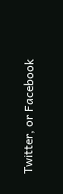Twitter, or Facebook